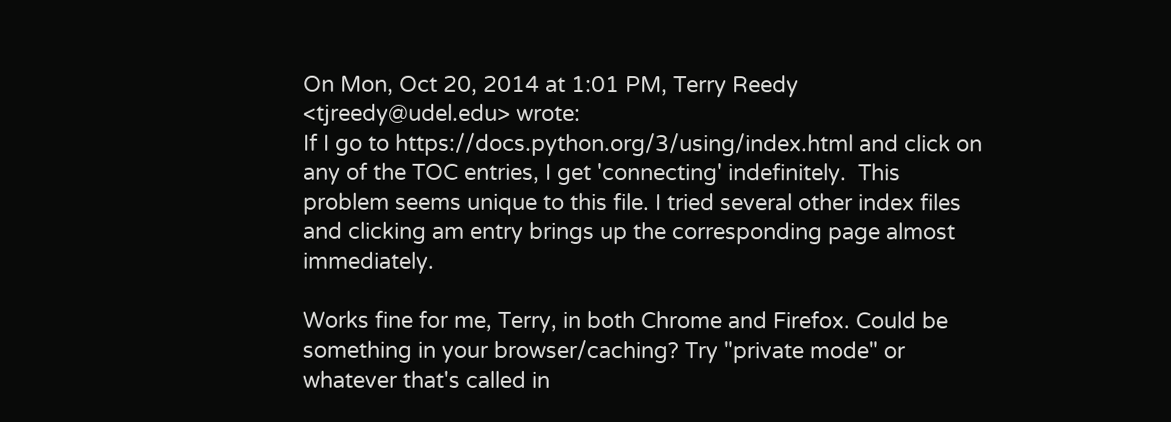On Mon, Oct 20, 2014 at 1:01 PM, Terry Reedy <tjreedy@udel.edu> wrote:
If I go to https://docs.python.org/3/using/index.html and click on any of the TOC entries, I get 'connecting' indefinitely.  This problem seems unique to this file. I tried several other index files and clicking am entry brings up the corresponding page almost immediately.

Works fine for me, Terry, in both Chrome and Firefox. Could be something in your browser/caching? Try "private mode" or whatever that's called in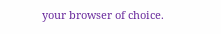your browser of choice.